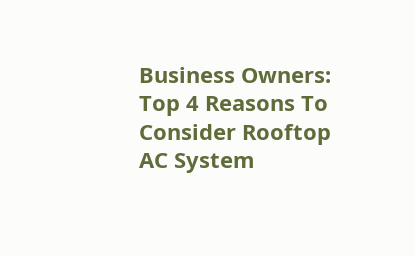Business Owners: Top 4 Reasons To Consider Rooftop AC System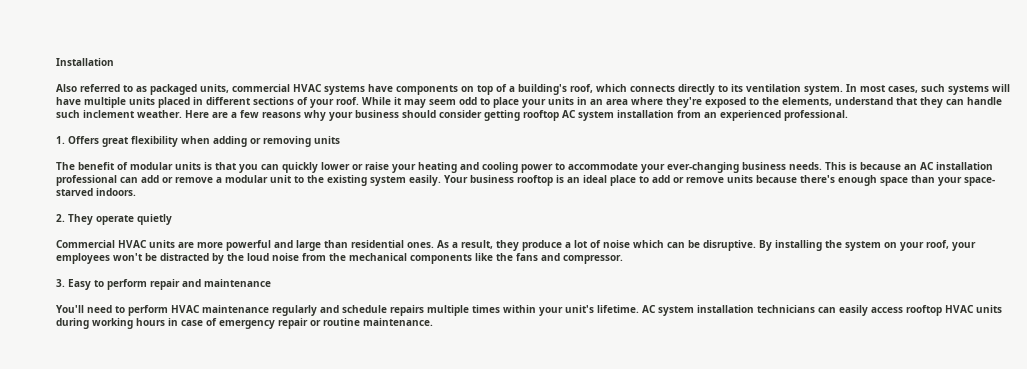Installation

Also referred to as packaged units, commercial HVAC systems have components on top of a building's roof, which connects directly to its ventilation system. In most cases, such systems will have multiple units placed in different sections of your roof. While it may seem odd to place your units in an area where they're exposed to the elements, understand that they can handle such inclement weather. Here are a few reasons why your business should consider getting rooftop AC system installation from an experienced professional.

1. Offers great flexibility when adding or removing units

The benefit of modular units is that you can quickly lower or raise your heating and cooling power to accommodate your ever-changing business needs. This is because an AC installation professional can add or remove a modular unit to the existing system easily. Your business rooftop is an ideal place to add or remove units because there's enough space than your space-starved indoors.

2. They operate quietly

Commercial HVAC units are more powerful and large than residential ones. As a result, they produce a lot of noise which can be disruptive. By installing the system on your roof, your employees won't be distracted by the loud noise from the mechanical components like the fans and compressor.

3. Easy to perform repair and maintenance

You'll need to perform HVAC maintenance regularly and schedule repairs multiple times within your unit's lifetime. AC system installation technicians can easily access rooftop HVAC units during working hours in case of emergency repair or routine maintenance.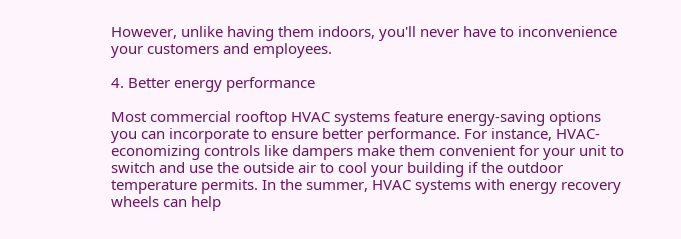However, unlike having them indoors, you'll never have to inconvenience your customers and employees.

4. Better energy performance

Most commercial rooftop HVAC systems feature energy-saving options you can incorporate to ensure better performance. For instance, HVAC-economizing controls like dampers make them convenient for your unit to switch and use the outside air to cool your building if the outdoor temperature permits. In the summer, HVAC systems with energy recovery wheels can help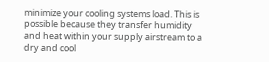minimize your cooling systems load. This is possible because they transfer humidity and heat within your supply airstream to a dry and cool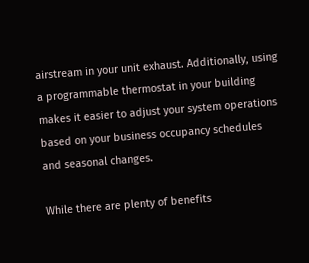airstream in your unit exhaust. Additionally, using a programmable thermostat in your building makes it easier to adjust your system operations based on your business occupancy schedules and seasonal changes.

While there are plenty of benefits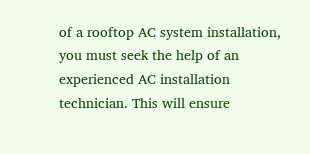of a rooftop AC system installation, you must seek the help of an experienced AC installation technician. This will ensure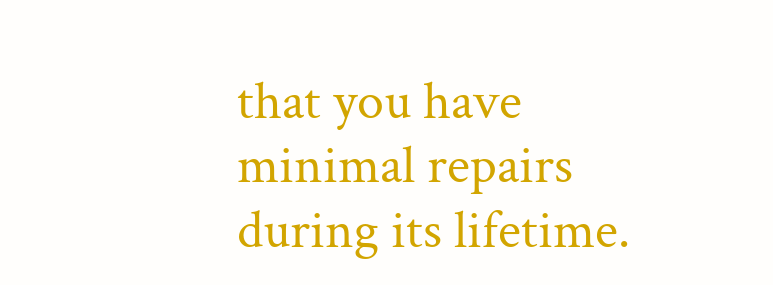that you have minimal repairs during its lifetime.